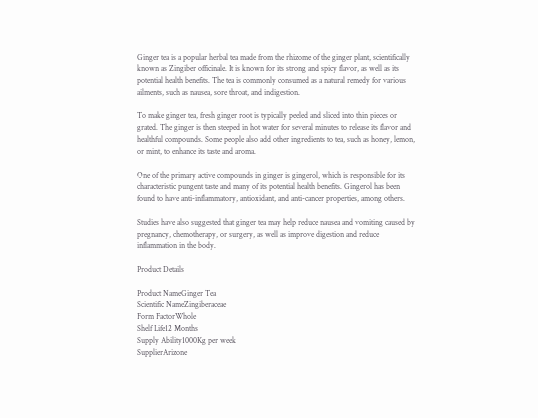Ginger tea is a popular herbal tea made from the rhizome of the ginger plant, scientifically known as Zingiber officinale. It is known for its strong and spicy flavor, as well as its potential health benefits. The tea is commonly consumed as a natural remedy for various ailments, such as nausea, sore throat, and indigestion.

To make ginger tea, fresh ginger root is typically peeled and sliced into thin pieces or grated. The ginger is then steeped in hot water for several minutes to release its flavor and healthful compounds. Some people also add other ingredients to tea, such as honey, lemon, or mint, to enhance its taste and aroma.

One of the primary active compounds in ginger is gingerol, which is responsible for its characteristic pungent taste and many of its potential health benefits. Gingerol has been found to have anti-inflammatory, antioxidant, and anti-cancer properties, among others.

Studies have also suggested that ginger tea may help reduce nausea and vomiting caused by pregnancy, chemotherapy, or surgery, as well as improve digestion and reduce inflammation in the body.

Product Details

Product NameGinger Tea
Scientific NameZingiberaceae
Form FactorWhole
Shelf Life12 Months
Supply Ability1000Kg per week
SupplierArizone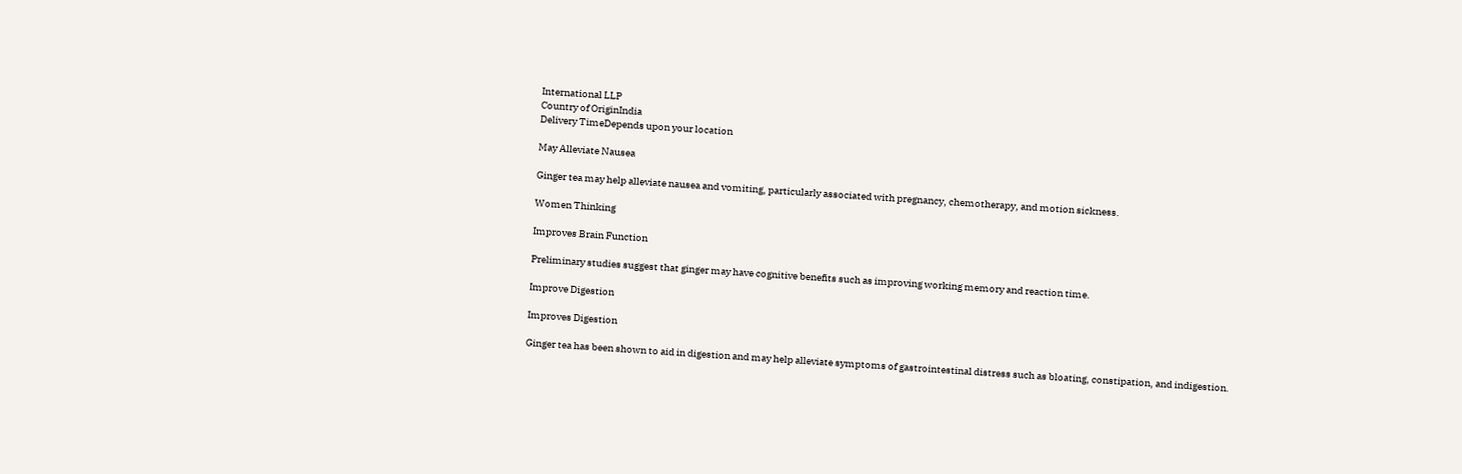International LLP
Country of OriginIndia
Delivery TimeDepends upon your location

May Alleviate Nausea

Ginger tea may help alleviate nausea and vomiting, particularly associated with pregnancy, chemotherapy, and motion sickness.

Women Thinking

Improves Brain Function

Preliminary studies suggest that ginger may have cognitive benefits such as improving working memory and reaction time.

Improve Digestion

Improves Digestion

Ginger tea has been shown to aid in digestion and may help alleviate symptoms of gastrointestinal distress such as bloating, constipation, and indigestion.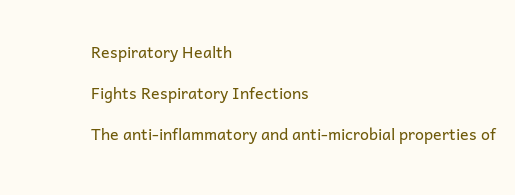Respiratory Health

Fights Respiratory Infections

The anti-inflammatory and anti-microbial properties of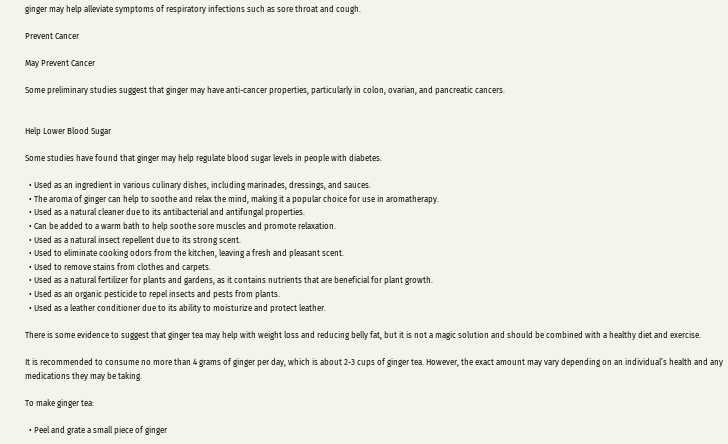ginger may help alleviate symptoms of respiratory infections such as sore throat and cough.

Prevent Cancer

May Prevent Cancer

Some preliminary studies suggest that ginger may have anti-cancer properties, particularly in colon, ovarian, and pancreatic cancers.


Help Lower Blood Sugar

Some studies have found that ginger may help regulate blood sugar levels in people with diabetes.

  • Used as an ingredient in various culinary dishes, including marinades, dressings, and sauces.
  • The aroma of ginger can help to soothe and relax the mind, making it a popular choice for use in aromatherapy.
  • Used as a natural cleaner due to its antibacterial and antifungal properties.
  • Can be added to a warm bath to help soothe sore muscles and promote relaxation.
  • Used as a natural insect repellent due to its strong scent.
  • Used to eliminate cooking odors from the kitchen, leaving a fresh and pleasant scent.
  • Used to remove stains from clothes and carpets.
  • Used as a natural fertilizer for plants and gardens, as it contains nutrients that are beneficial for plant growth.
  • Used as an organic pesticide to repel insects and pests from plants.
  • Used as a leather conditioner due to its ability to moisturize and protect leather.

There is some evidence to suggest that ginger tea may help with weight loss and reducing belly fat, but it is not a magic solution and should be combined with a healthy diet and exercise.

It is recommended to consume no more than 4 grams of ginger per day, which is about 2-3 cups of ginger tea. However, the exact amount may vary depending on an individual’s health and any medications they may be taking.

To make ginger tea:

  • Peel and grate a small piece of ginger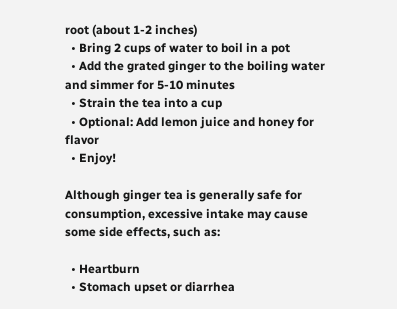root (about 1-2 inches)
  • Bring 2 cups of water to boil in a pot
  • Add the grated ginger to the boiling water and simmer for 5-10 minutes
  • Strain the tea into a cup
  • Optional: Add lemon juice and honey for flavor
  • Enjoy!

Although ginger tea is generally safe for consumption, excessive intake may cause some side effects, such as:

  • Heartburn
  • Stomach upset or diarrhea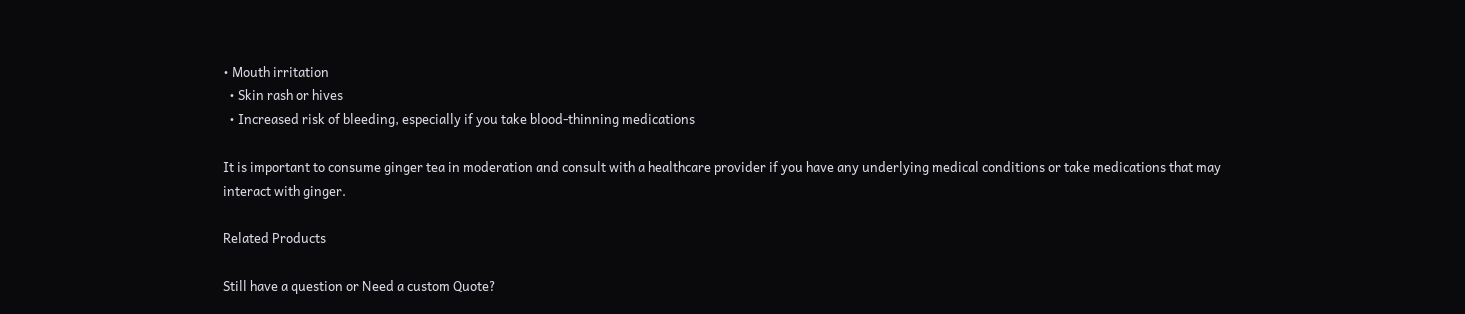• Mouth irritation
  • Skin rash or hives
  • Increased risk of bleeding, especially if you take blood-thinning medications

It is important to consume ginger tea in moderation and consult with a healthcare provider if you have any underlying medical conditions or take medications that may interact with ginger.

Related Products

Still have a question or Need a custom Quote?